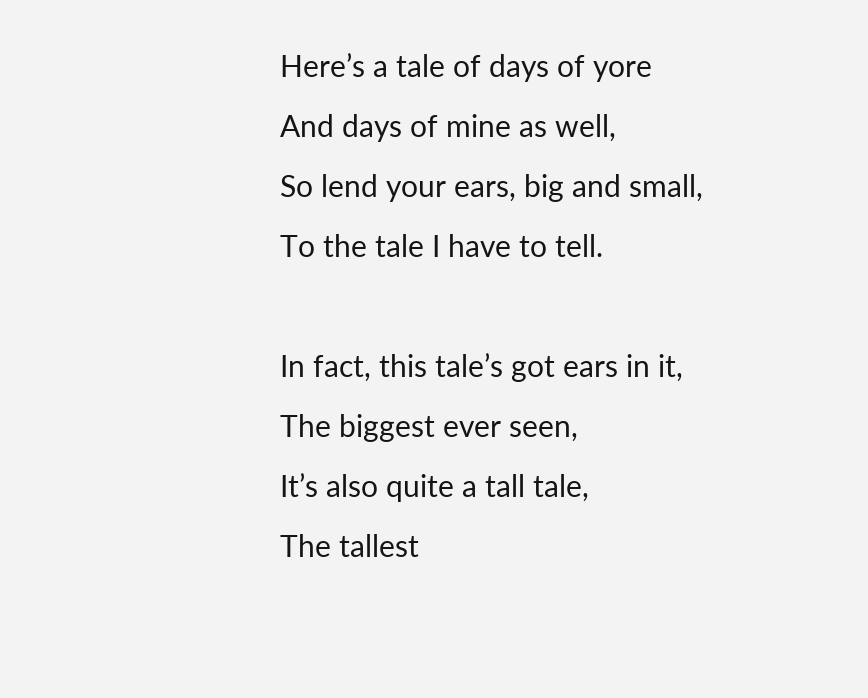Here’s a tale of days of yore
And days of mine as well,
So lend your ears, big and small,
To the tale I have to tell.

In fact, this tale’s got ears in it,
The biggest ever seen,
It’s also quite a tall tale,
The tallest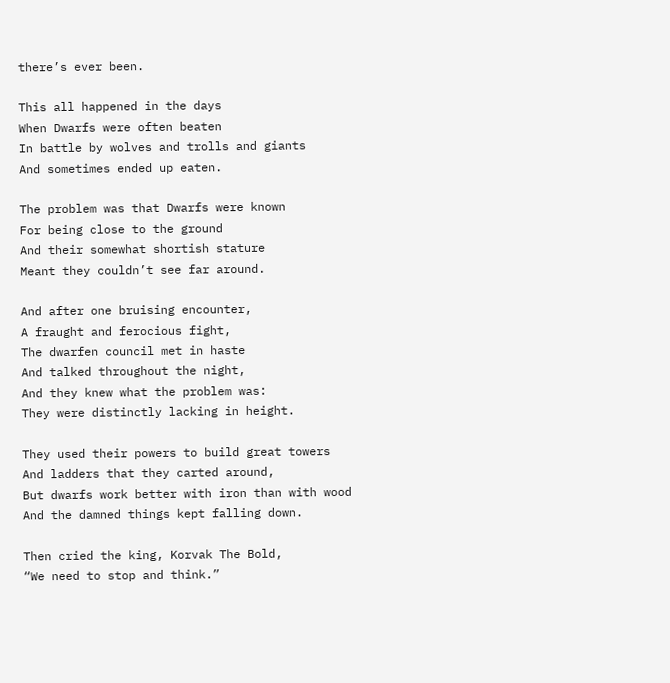there’s ever been.

This all happened in the days
When Dwarfs were often beaten
In battle by wolves and trolls and giants
And sometimes ended up eaten.

The problem was that Dwarfs were known
For being close to the ground
And their somewhat shortish stature
Meant they couldn’t see far around.

And after one bruising encounter,
A fraught and ferocious fight,
The dwarfen council met in haste
And talked throughout the night,
And they knew what the problem was:
They were distinctly lacking in height.

They used their powers to build great towers
And ladders that they carted around,
But dwarfs work better with iron than with wood
And the damned things kept falling down.

Then cried the king, Korvak The Bold,
“We need to stop and think.”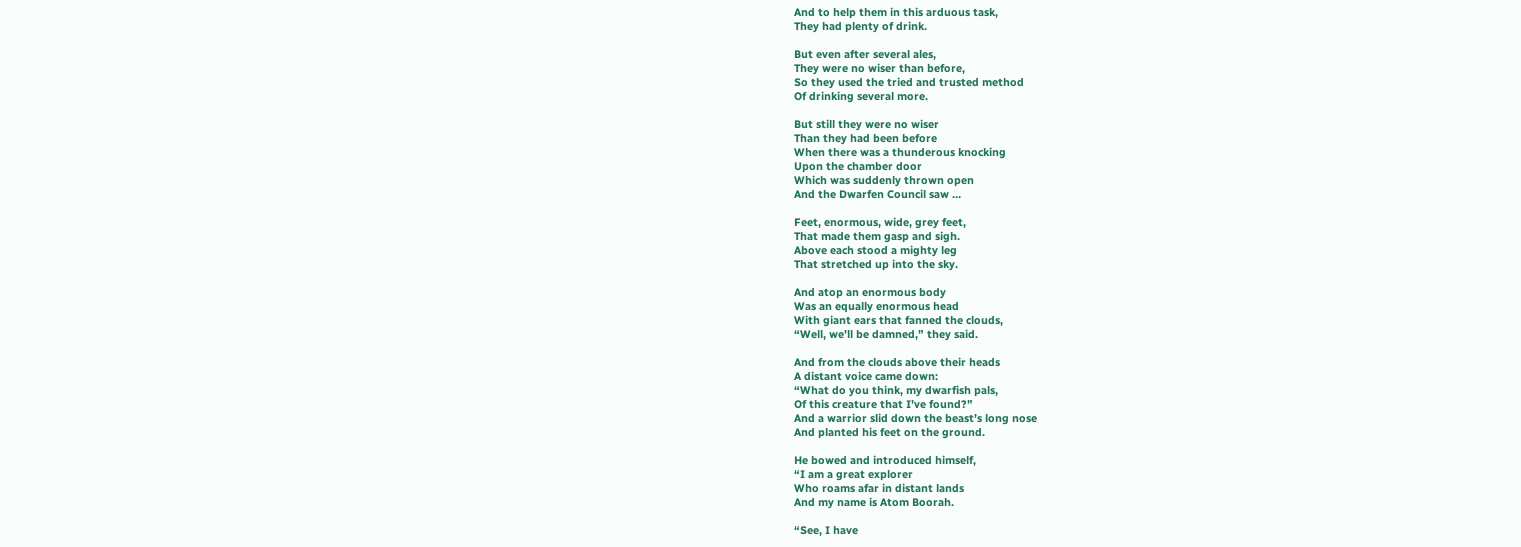And to help them in this arduous task,
They had plenty of drink.

But even after several ales,
They were no wiser than before,
So they used the tried and trusted method
Of drinking several more.

But still they were no wiser
Than they had been before
When there was a thunderous knocking
Upon the chamber door
Which was suddenly thrown open
And the Dwarfen Council saw …

Feet, enormous, wide, grey feet,
That made them gasp and sigh.
Above each stood a mighty leg
That stretched up into the sky.

And atop an enormous body
Was an equally enormous head
With giant ears that fanned the clouds,
“Well, we’ll be damned,” they said.

And from the clouds above their heads
A distant voice came down:
“What do you think, my dwarfish pals,
Of this creature that I’ve found?”
And a warrior slid down the beast’s long nose
And planted his feet on the ground.

He bowed and introduced himself,
“I am a great explorer
Who roams afar in distant lands
And my name is Atom Boorah.

“See, I have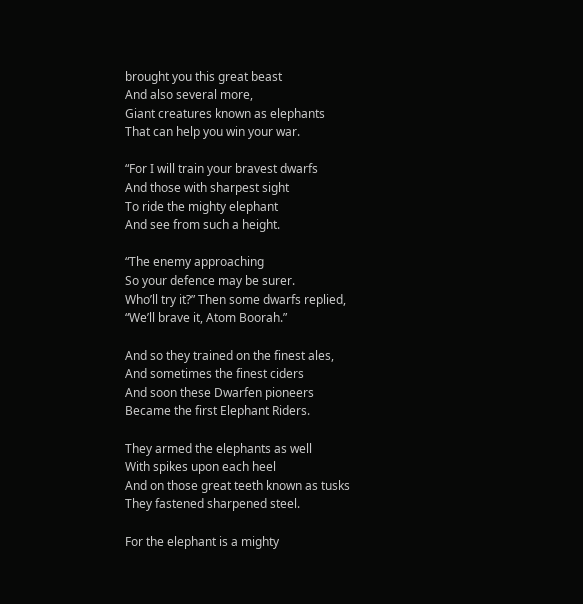brought you this great beast
And also several more,
Giant creatures known as elephants
That can help you win your war.

“For I will train your bravest dwarfs
And those with sharpest sight
To ride the mighty elephant
And see from such a height.

“The enemy approaching
So your defence may be surer.
Who’ll try it?” Then some dwarfs replied,
“We’ll brave it, Atom Boorah.”

And so they trained on the finest ales,
And sometimes the finest ciders
And soon these Dwarfen pioneers
Became the first Elephant Riders.

They armed the elephants as well
With spikes upon each heel
And on those great teeth known as tusks
They fastened sharpened steel.

For the elephant is a mighty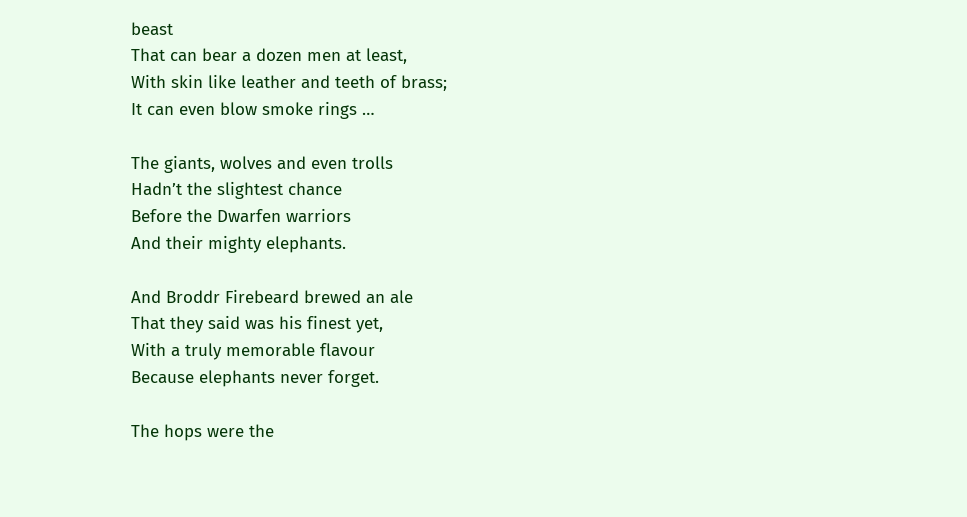beast
That can bear a dozen men at least,
With skin like leather and teeth of brass;
It can even blow smoke rings …

The giants, wolves and even trolls
Hadn’t the slightest chance
Before the Dwarfen warriors
And their mighty elephants.

And Broddr Firebeard brewed an ale
That they said was his finest yet,
With a truly memorable flavour
Because elephants never forget.

The hops were the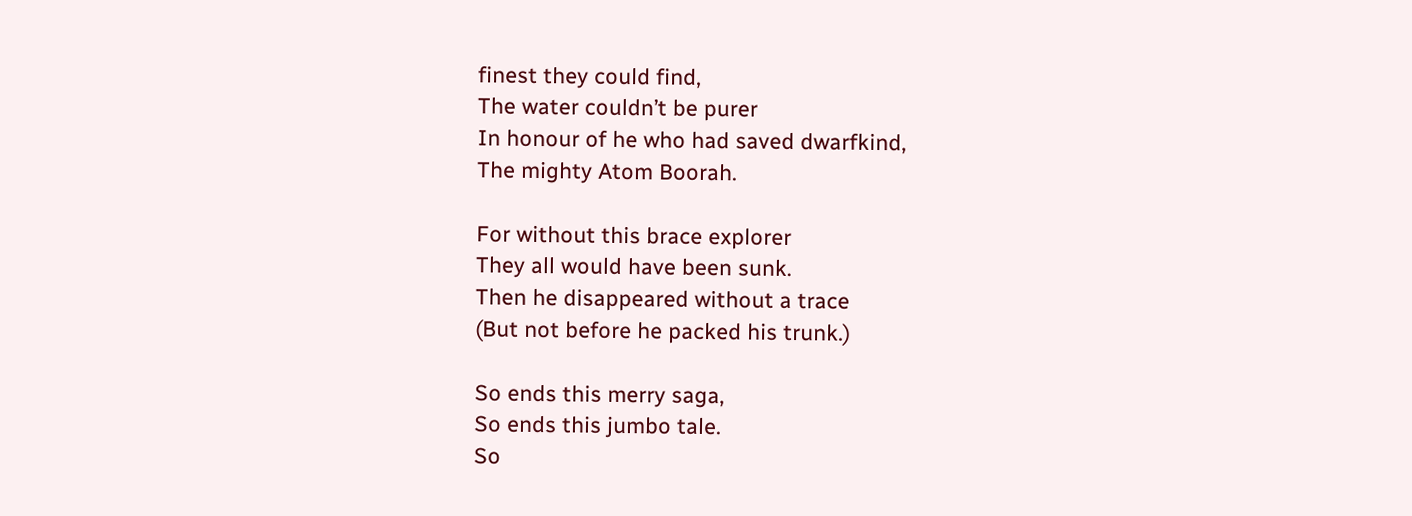finest they could find,
The water couldn’t be purer
In honour of he who had saved dwarfkind,
The mighty Atom Boorah.

For without this brace explorer
They all would have been sunk.
Then he disappeared without a trace
(But not before he packed his trunk.)

So ends this merry saga,
So ends this jumbo tale.
So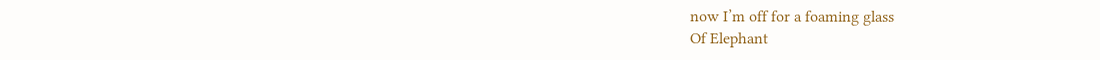now I’m off for a foaming glass
Of Elephant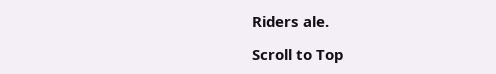Riders ale.

Scroll to Top